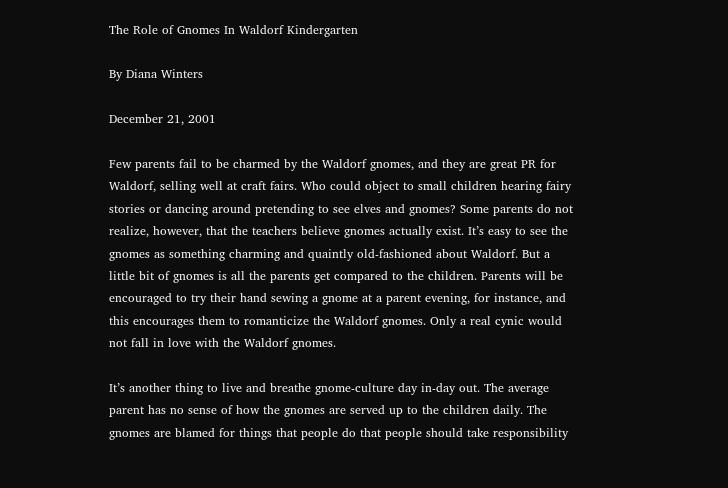The Role of Gnomes In Waldorf Kindergarten

By Diana Winters

December 21, 2001

Few parents fail to be charmed by the Waldorf gnomes, and they are great PR for Waldorf, selling well at craft fairs. Who could object to small children hearing fairy stories or dancing around pretending to see elves and gnomes? Some parents do not realize, however, that the teachers believe gnomes actually exist. It’s easy to see the gnomes as something charming and quaintly old-fashioned about Waldorf. But a little bit of gnomes is all the parents get compared to the children. Parents will be encouraged to try their hand sewing a gnome at a parent evening, for instance, and this encourages them to romanticize the Waldorf gnomes. Only a real cynic would not fall in love with the Waldorf gnomes.

It’s another thing to live and breathe gnome-culture day in-day out. The average parent has no sense of how the gnomes are served up to the children daily. The gnomes are blamed for things that people do that people should take responsibility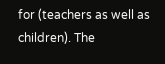for (teachers as well as children). The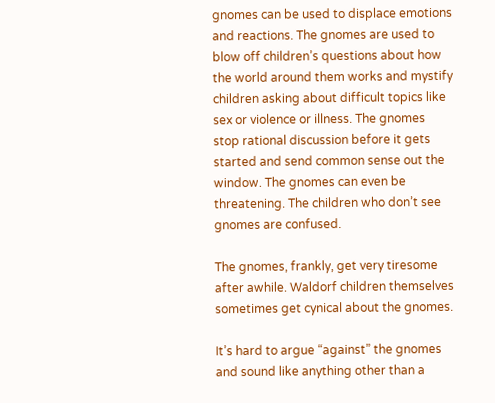gnomes can be used to displace emotions and reactions. The gnomes are used to blow off children’s questions about how the world around them works and mystify children asking about difficult topics like sex or violence or illness. The gnomes stop rational discussion before it gets started and send common sense out the window. The gnomes can even be threatening. The children who don’t see gnomes are confused.

The gnomes, frankly, get very tiresome after awhile. Waldorf children themselves sometimes get cynical about the gnomes.

It’s hard to argue “against” the gnomes and sound like anything other than a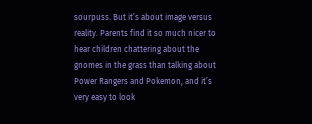sourpuss. But it’s about image versus reality. Parents find it so much nicer to hear children chattering about the gnomes in the grass than talking about Power Rangers and Pokemon, and it’s very easy to look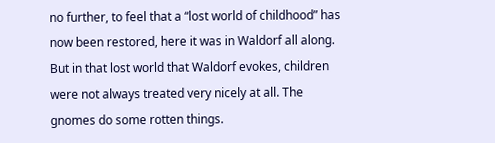no further, to feel that a “lost world of childhood” has now been restored, here it was in Waldorf all along. But in that lost world that Waldorf evokes, children were not always treated very nicely at all. The gnomes do some rotten things.